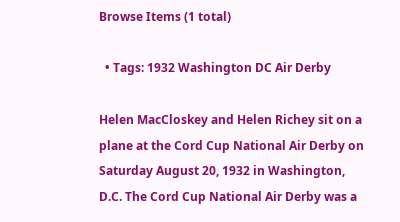Browse Items (1 total)

  • Tags: 1932 Washington DC Air Derby

Helen MacCloskey and Helen Richey sit on a plane at the Cord Cup National Air Derby on Saturday August 20, 1932 in Washington, D.C. The Cord Cup National Air Derby was a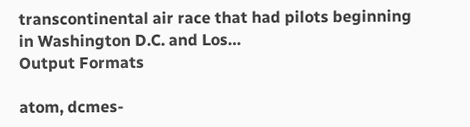transcontinental air race that had pilots beginning in Washington D.C. and Los…
Output Formats

atom, dcmes-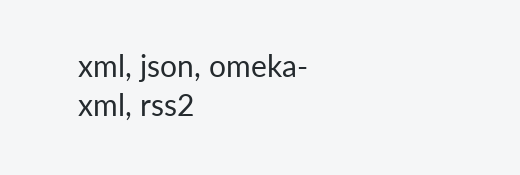xml, json, omeka-xml, rss2